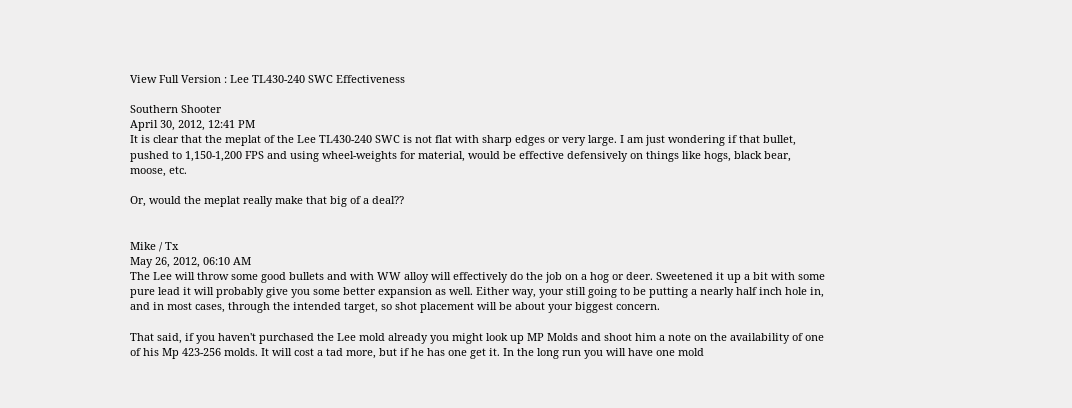View Full Version : Lee TL430-240 SWC Effectiveness

Southern Shooter
April 30, 2012, 12:41 PM
It is clear that the meplat of the Lee TL430-240 SWC is not flat with sharp edges or very large. I am just wondering if that bullet, pushed to 1,150-1,200 FPS and using wheel-weights for material, would be effective defensively on things like hogs, black bear, moose, etc.

Or, would the meplat really make that big of a deal??


Mike / Tx
May 26, 2012, 06:10 AM
The Lee will throw some good bullets and with WW alloy will effectively do the job on a hog or deer. Sweetened it up a bit with some pure lead it will probably give you some better expansion as well. Either way, your still going to be putting a nearly half inch hole in, and in most cases, through the intended target, so shot placement will be about your biggest concern.

That said, if you haven't purchased the Lee mold already you might look up MP Molds and shoot him a note on the availability of one of his Mp 423-256 molds. It will cost a tad more, but if he has one get it. In the long run you will have one mold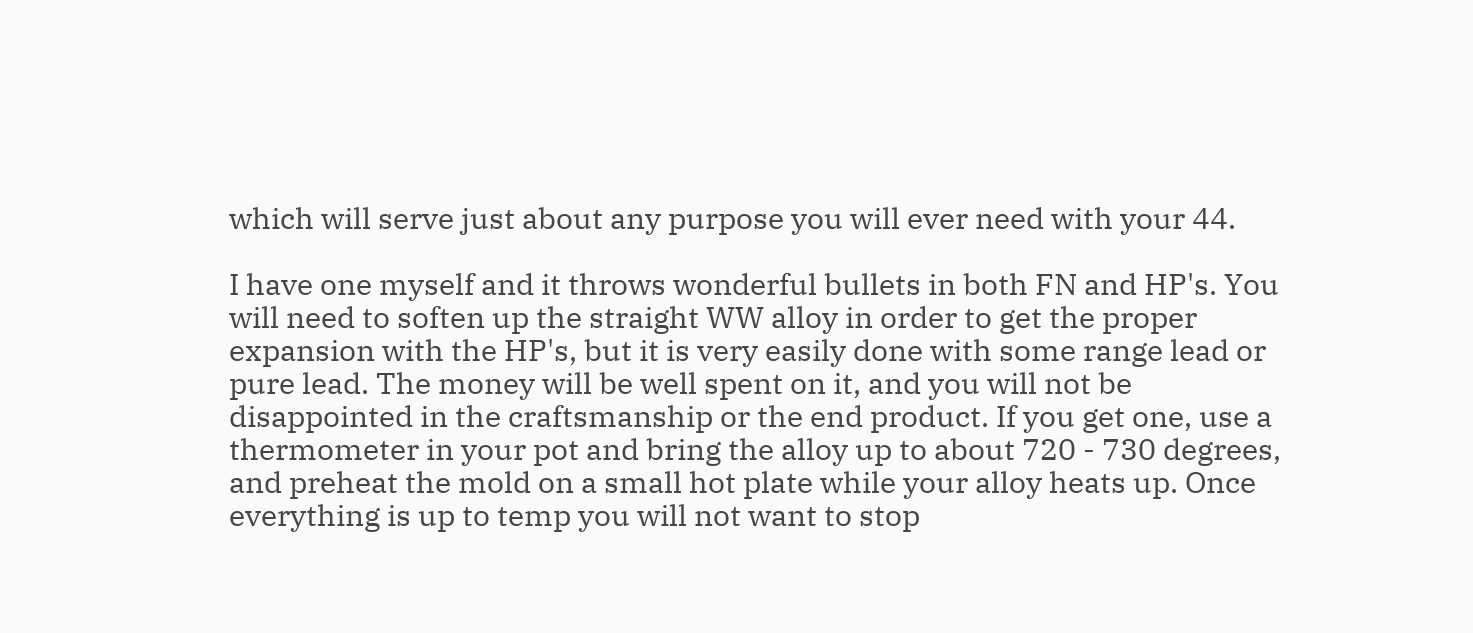which will serve just about any purpose you will ever need with your 44.

I have one myself and it throws wonderful bullets in both FN and HP's. You will need to soften up the straight WW alloy in order to get the proper expansion with the HP's, but it is very easily done with some range lead or pure lead. The money will be well spent on it, and you will not be disappointed in the craftsmanship or the end product. If you get one, use a thermometer in your pot and bring the alloy up to about 720 - 730 degrees, and preheat the mold on a small hot plate while your alloy heats up. Once everything is up to temp you will not want to stop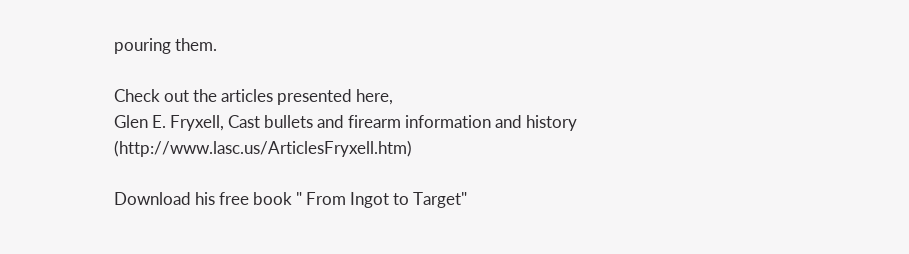pouring them.

Check out the articles presented here,
Glen E. Fryxell, Cast bullets and firearm information and history (http://www.lasc.us/ArticlesFryxell.htm)

Download his free book " From Ingot to Target"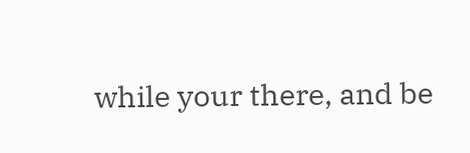while your there, and be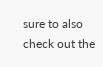sure to also check out the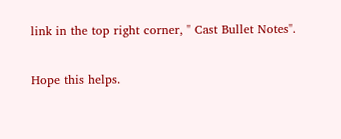link in the top right corner, " Cast Bullet Notes".

Hope this helps.